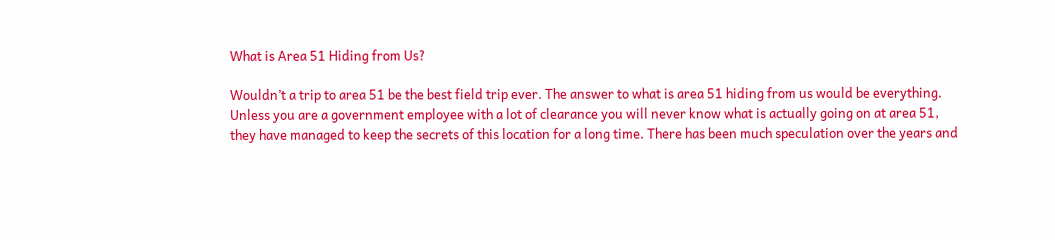What is Area 51 Hiding from Us?

Wouldn’t a trip to area 51 be the best field trip ever. The answer to what is area 51 hiding from us would be everything. Unless you are a government employee with a lot of clearance you will never know what is actually going on at area 51, they have managed to keep the secrets of this location for a long time. There has been much speculation over the years and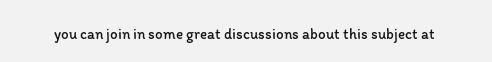you can join in some great discussions about this subject at